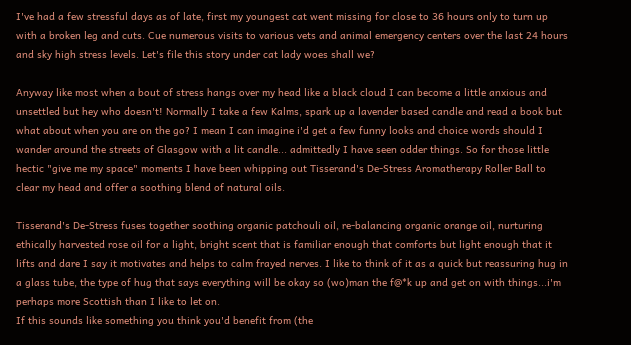I've had a few stressful days as of late, first my youngest cat went missing for close to 36 hours only to turn up with a broken leg and cuts. Cue numerous visits to various vets and animal emergency centers over the last 24 hours and sky high stress levels. Let's file this story under cat lady woes shall we?

Anyway like most when a bout of stress hangs over my head like a black cloud I can become a little anxious and unsettled but hey who doesn't! Normally I take a few Kalms, spark up a lavender based candle and read a book but what about when you are on the go? I mean I can imagine i'd get a few funny looks and choice words should I wander around the streets of Glasgow with a lit candle... admittedly I have seen odder things. So for those little hectic "give me my space" moments I have been whipping out Tisserand's De-Stress Aromatherapy Roller Ball to clear my head and offer a soothing blend of natural oils.

Tisserand's De-Stress fuses together soothing organic patchouli oil, re-balancing organic orange oil, nurturing ethically harvested rose oil for a light, bright scent that is familiar enough that comforts but light enough that it lifts and dare I say it motivates and helps to calm frayed nerves. I like to think of it as a quick but reassuring hug in a glass tube, the type of hug that says everything will be okay so (wo)man the f@*k up and get on with things...i'm perhaps more Scottish than I like to let on.
If this sounds like something you think you'd benefit from (the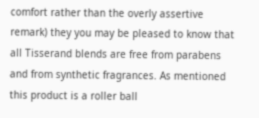comfort rather than the overly assertive remark) they you may be pleased to know that all Tisserand blends are free from parabens and from synthetic fragrances. As mentioned this product is a roller ball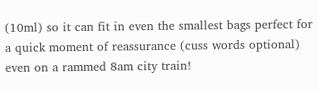(10ml) so it can fit in even the smallest bags perfect for a quick moment of reassurance (cuss words optional) even on a rammed 8am city train!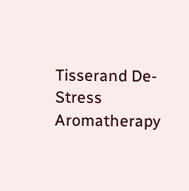Tisserand De-Stress Aromatherapy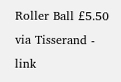Roller Ball £5.50 via Tisserand - link